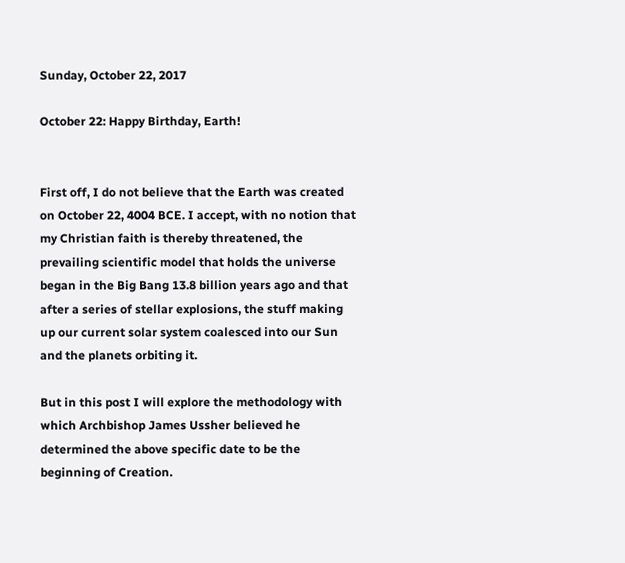Sunday, October 22, 2017

October 22: Happy Birthday, Earth!


First off, I do not believe that the Earth was created on October 22, 4004 BCE. I accept, with no notion that my Christian faith is thereby threatened, the prevailing scientific model that holds the universe began in the Big Bang 13.8 billion years ago and that after a series of stellar explosions, the stuff making up our current solar system coalesced into our Sun and the planets orbiting it.

But in this post I will explore the methodology with which Archbishop James Ussher believed he determined the above specific date to be the beginning of Creation.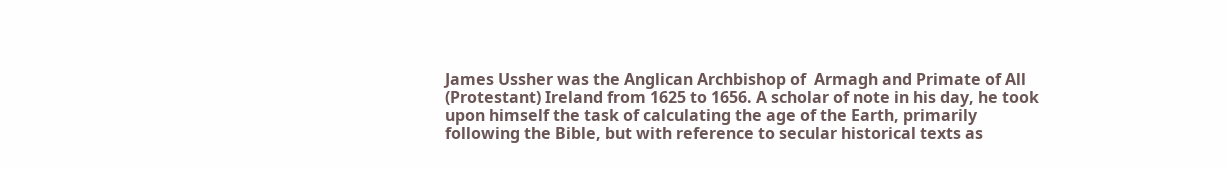James Ussher was the Anglican Archbishop of  Armagh and Primate of All (Protestant) Ireland from 1625 to 1656. A scholar of note in his day, he took upon himself the task of calculating the age of the Earth, primarily following the Bible, but with reference to secular historical texts as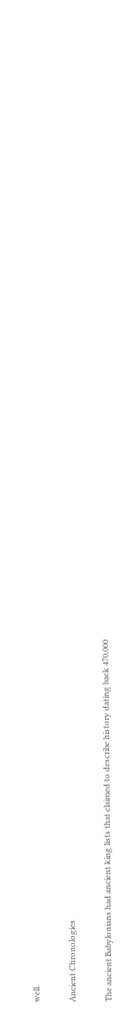well.

Ancient Chronologies

The ancient Babylonians had ancient king lists that claimed to describe history dating back 470,000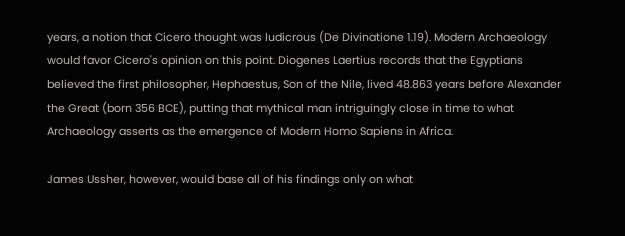years, a notion that Cicero thought was ludicrous (De Divinatione 1.19). Modern Archaeology would favor Cicero's opinion on this point. Diogenes Laertius records that the Egyptians believed the first philosopher, Hephaestus, Son of the Nile, lived 48.863 years before Alexander the Great (born 356 BCE), putting that mythical man intriguingly close in time to what Archaeology asserts as the emergence of Modern Homo Sapiens in Africa.

James Ussher, however, would base all of his findings only on what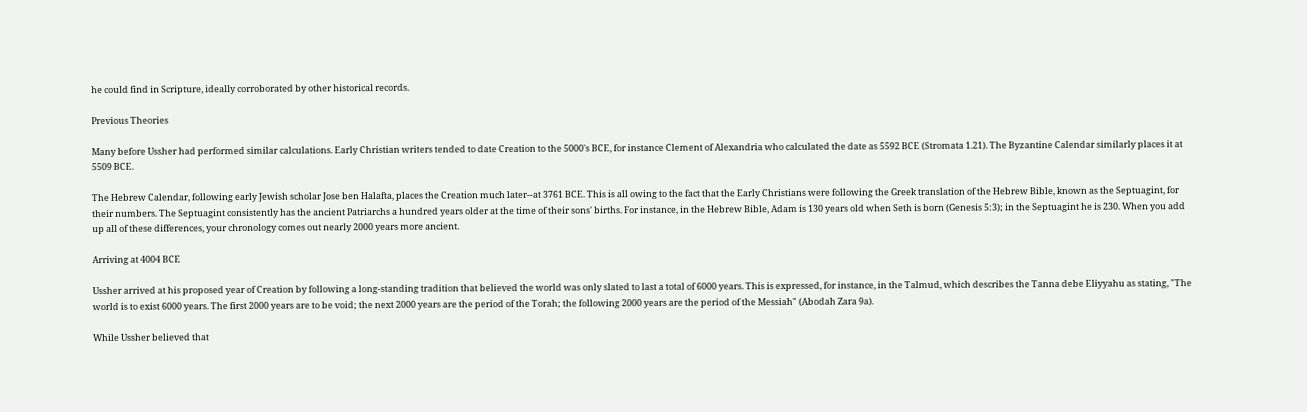he could find in Scripture, ideally corroborated by other historical records.

Previous Theories

Many before Ussher had performed similar calculations. Early Christian writers tended to date Creation to the 5000's BCE, for instance Clement of Alexandria who calculated the date as 5592 BCE (Stromata 1.21). The Byzantine Calendar similarly places it at 5509 BCE.

The Hebrew Calendar, following early Jewish scholar Jose ben Halafta, places the Creation much later--at 3761 BCE. This is all owing to the fact that the Early Christians were following the Greek translation of the Hebrew Bible, known as the Septuagint, for their numbers. The Septuagint consistently has the ancient Patriarchs a hundred years older at the time of their sons' births. For instance, in the Hebrew Bible, Adam is 130 years old when Seth is born (Genesis 5:3); in the Septuagint he is 230. When you add up all of these differences, your chronology comes out nearly 2000 years more ancient.

Arriving at 4004 BCE

Ussher arrived at his proposed year of Creation by following a long-standing tradition that believed the world was only slated to last a total of 6000 years. This is expressed, for instance, in the Talmud, which describes the Tanna debe Eliyyahu as stating, "The world is to exist 6000 years. The first 2000 years are to be void; the next 2000 years are the period of the Torah; the following 2000 years are the period of the Messiah" (Abodah Zara 9a).

While Ussher believed that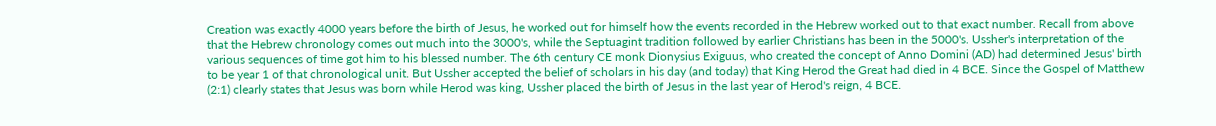Creation was exactly 4000 years before the birth of Jesus, he worked out for himself how the events recorded in the Hebrew worked out to that exact number. Recall from above that the Hebrew chronology comes out much into the 3000's, while the Septuagint tradition followed by earlier Christians has been in the 5000's. Ussher's interpretation of the various sequences of time got him to his blessed number. The 6th century CE monk Dionysius Exiguus, who created the concept of Anno Domini (AD) had determined Jesus' birth to be year 1 of that chronological unit. But Ussher accepted the belief of scholars in his day (and today) that King Herod the Great had died in 4 BCE. Since the Gospel of Matthew (2:1) clearly states that Jesus was born while Herod was king, Ussher placed the birth of Jesus in the last year of Herod's reign, 4 BCE.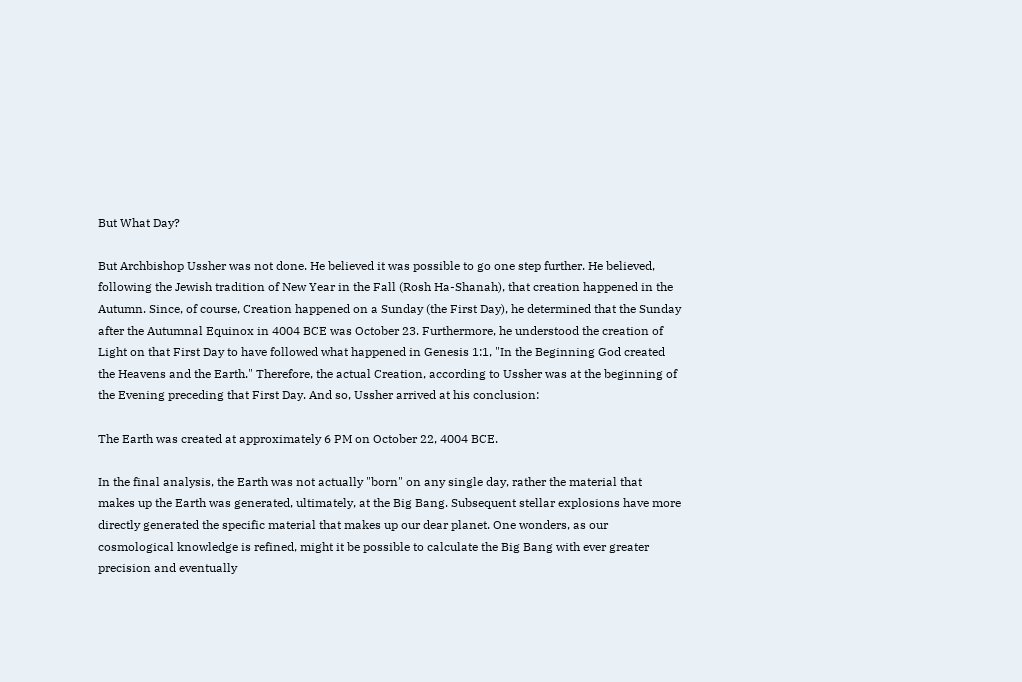But What Day?

But Archbishop Ussher was not done. He believed it was possible to go one step further. He believed, following the Jewish tradition of New Year in the Fall (Rosh Ha-Shanah), that creation happened in the Autumn. Since, of course, Creation happened on a Sunday (the First Day), he determined that the Sunday after the Autumnal Equinox in 4004 BCE was October 23. Furthermore, he understood the creation of Light on that First Day to have followed what happened in Genesis 1:1, "In the Beginning God created the Heavens and the Earth." Therefore, the actual Creation, according to Ussher was at the beginning of the Evening preceding that First Day. And so, Ussher arrived at his conclusion:

The Earth was created at approximately 6 PM on October 22, 4004 BCE.

In the final analysis, the Earth was not actually "born" on any single day, rather the material that makes up the Earth was generated, ultimately, at the Big Bang. Subsequent stellar explosions have more directly generated the specific material that makes up our dear planet. One wonders, as our cosmological knowledge is refined, might it be possible to calculate the Big Bang with ever greater precision and eventually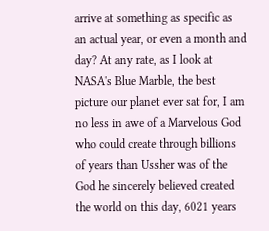arrive at something as specific as an actual year, or even a month and day? At any rate, as I look at NASA's Blue Marble, the best picture our planet ever sat for, I am no less in awe of a Marvelous God who could create through billions of years than Ussher was of the God he sincerely believed created the world on this day, 6021 years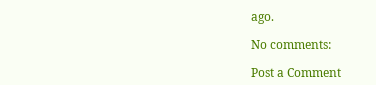ago.

No comments:

Post a Comment